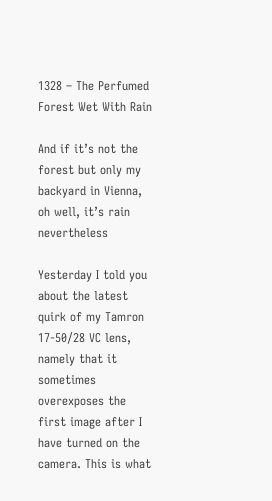1328 – The Perfumed Forest Wet With Rain

And if it’s not the forest but only my backyard in Vienna, oh well, it’s rain nevertheless

Yesterday I told you about the latest quirk of my Tamron 17-50/28 VC lens, namely that it sometimes overexposes the first image after I have turned on the camera. This is what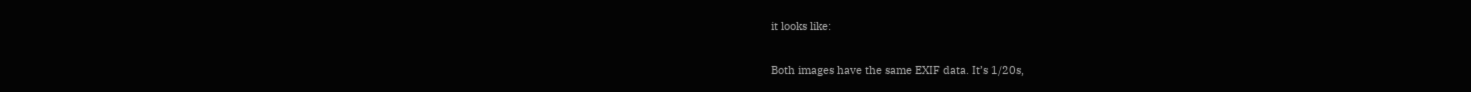it looks like:

Both images have the same EXIF data. It’s 1/20s,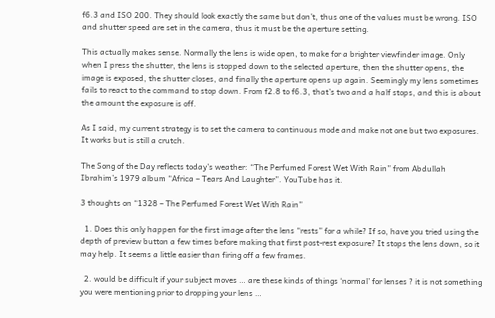f6.3 and ISO 200. They should look exactly the same but don’t, thus one of the values must be wrong. ISO and shutter speed are set in the camera, thus it must be the aperture setting.

This actually makes sense. Normally the lens is wide open, to make for a brighter viewfinder image. Only when I press the shutter, the lens is stopped down to the selected aperture, then the shutter opens, the image is exposed, the shutter closes, and finally the aperture opens up again. Seemingly my lens sometimes fails to react to the command to stop down. From f2.8 to f6.3, that’s two and a half stops, and this is about the amount the exposure is off.

As I said, my current strategy is to set the camera to continuous mode and make not one but two exposures. It works but is still a crutch.

The Song of the Day reflects today’s weather: “The Perfumed Forest Wet With Rain” from Abdullah Ibrahim’s 1979 album “Africa – Tears And Laughter”. YouTube has it.

3 thoughts on “1328 – The Perfumed Forest Wet With Rain”

  1. Does this only happen for the first image after the lens “rests” for a while? If so, have you tried using the depth of preview button a few times before making that first post-rest exposure? It stops the lens down, so it may help. It seems a little easier than firing off a few frames.

  2. would be difficult if your subject moves … are these kinds of things ‘normal’ for lenses ? it is not something you were mentioning prior to dropping your lens …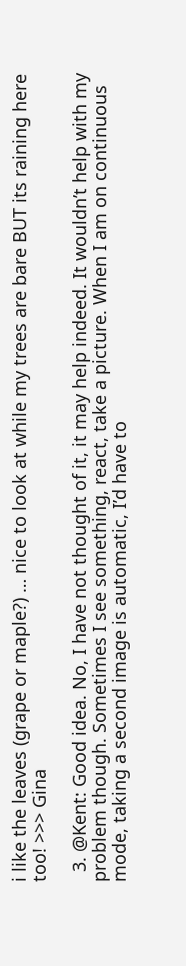i like the leaves (grape or maple?) … nice to look at while my trees are bare BUT its raining here too! >>> Gina

  3. @Kent: Good idea. No, I have not thought of it, it may help indeed. It wouldn’t help with my problem though. Sometimes I see something, react, take a picture. When I am on continuous mode, taking a second image is automatic, I’d have to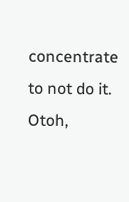concentrate to not do it. Otoh,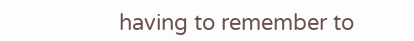having to remember to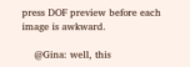press DOF preview before each image is awkward.

    @Gina: well, this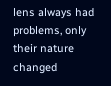lens always had problems, only their nature changed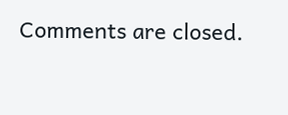Comments are closed.